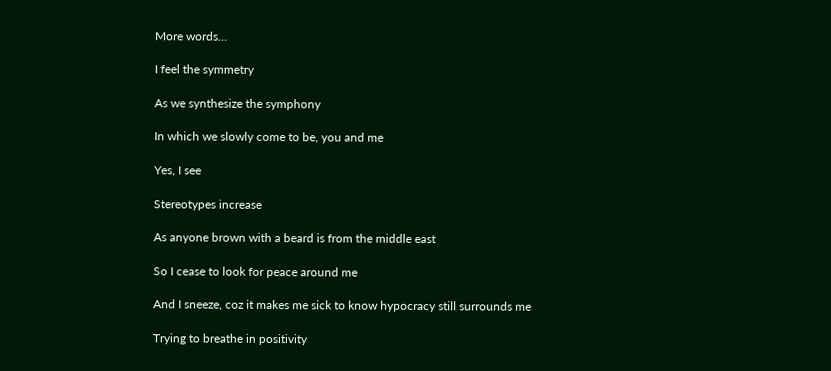More words…

I feel the symmetry

As we synthesize the symphony

In which we slowly come to be, you and me

Yes, I see

Stereotypes increase

As anyone brown with a beard is from the middle east

So I cease to look for peace around me

And I sneeze, coz it makes me sick to know hypocracy still surrounds me

Trying to breathe in positivity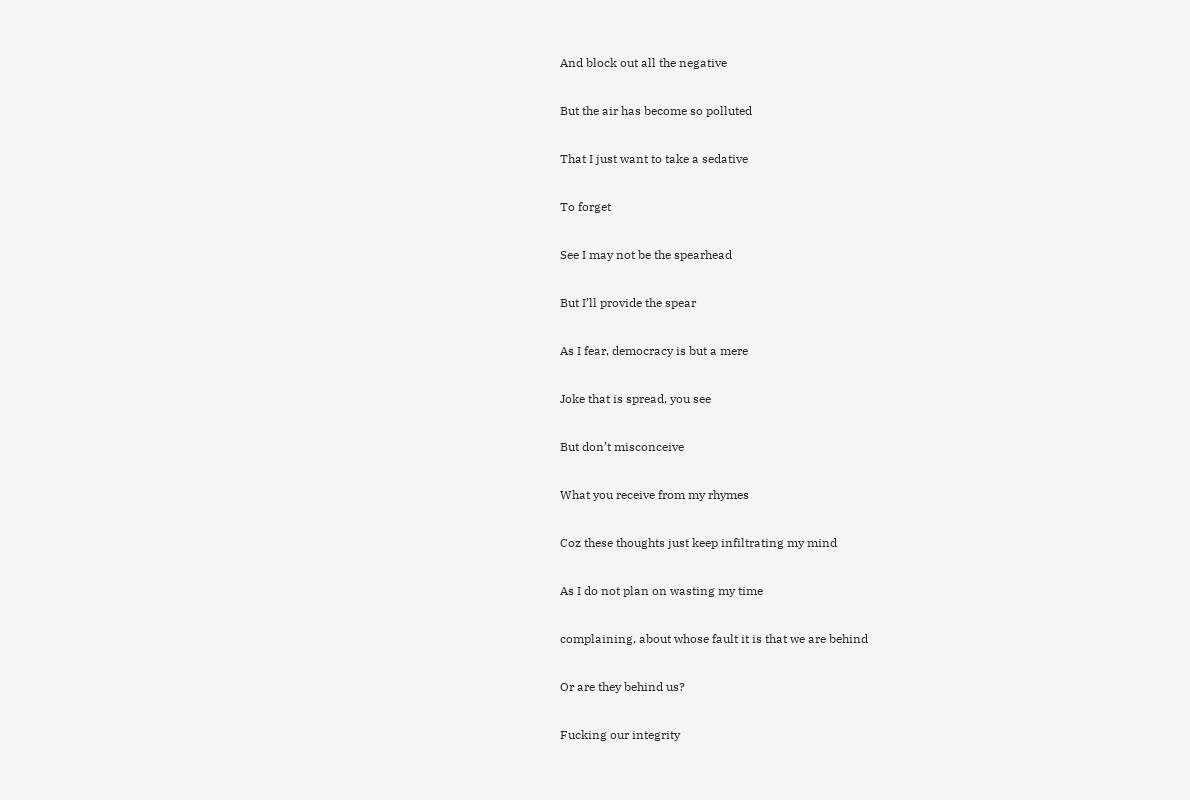And block out all the negative

But the air has become so polluted

That I just want to take a sedative

To forget

See I may not be the spearhead

But I’ll provide the spear

As I fear, democracy is but a mere

Joke that is spread, you see

But don’t misconceive

What you receive from my rhymes

Coz these thoughts just keep infiltrating my mind

As I do not plan on wasting my time

complaining, about whose fault it is that we are behind

Or are they behind us?

Fucking our integrity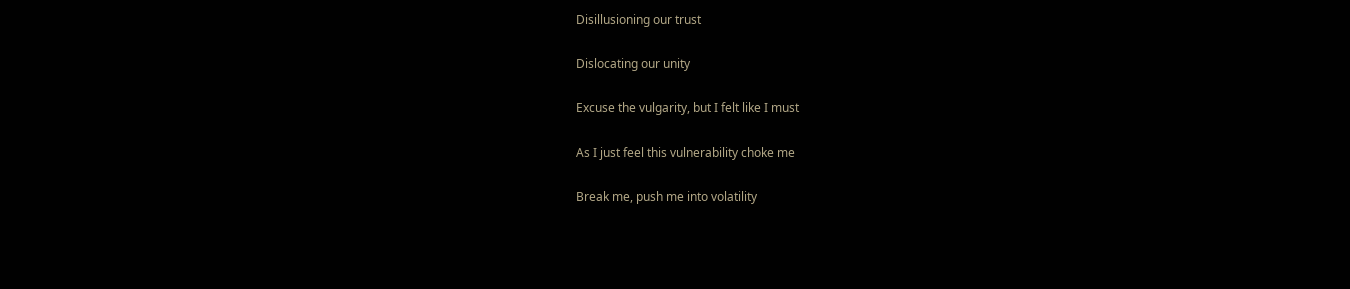Disillusioning our trust

Dislocating our unity

Excuse the vulgarity, but I felt like I must

As I just feel this vulnerability choke me

Break me, push me into volatility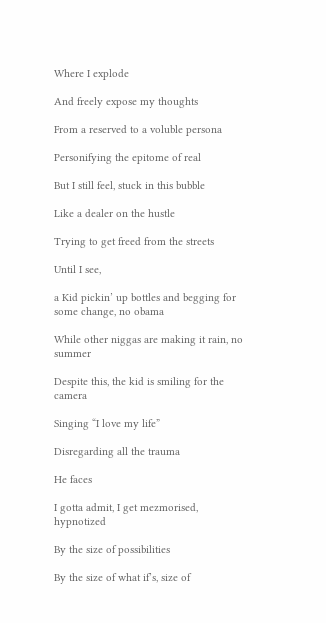Where I explode

And freely expose my thoughts

From a reserved to a voluble persona

Personifying the epitome of real

But I still feel, stuck in this bubble

Like a dealer on the hustle

Trying to get freed from the streets

Until I see,

a Kid pickin’ up bottles and begging for some change, no obama

While other niggas are making it rain, no summer

Despite this, the kid is smiling for the camera

Singing “I love my life”

Disregarding all the trauma

He faces

I gotta admit, I get mezmorised, hypnotized

By the size of possibilities

By the size of what if’s, size of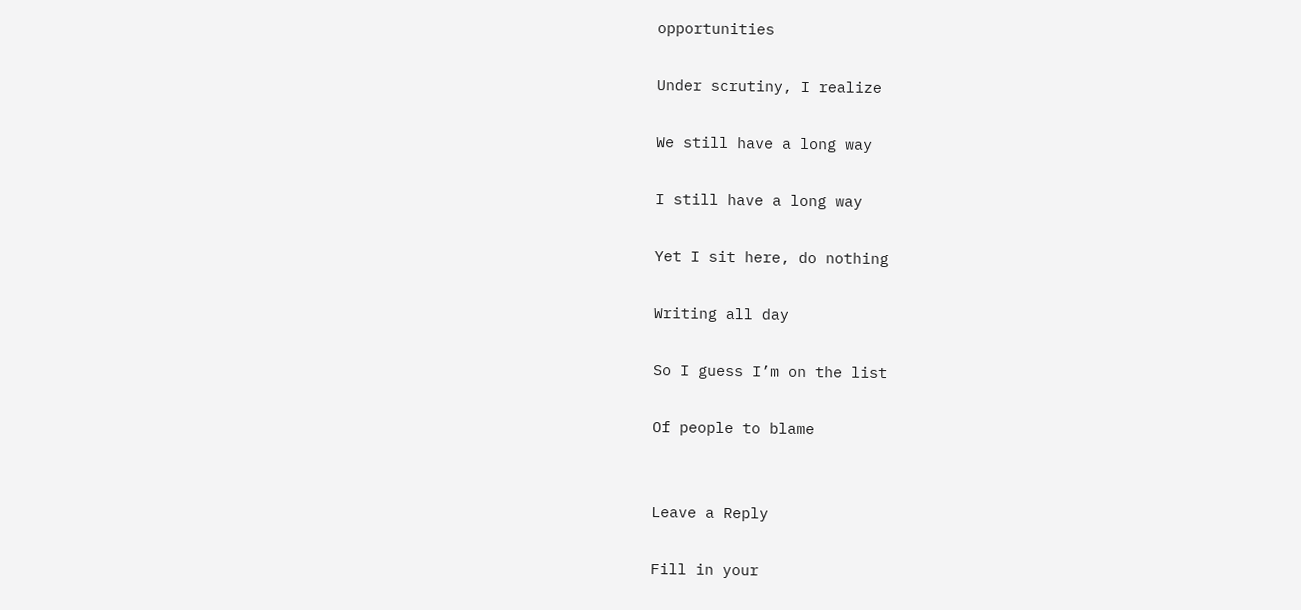opportunities

Under scrutiny, I realize

We still have a long way

I still have a long way

Yet I sit here, do nothing

Writing all day

So I guess I’m on the list

Of people to blame


Leave a Reply

Fill in your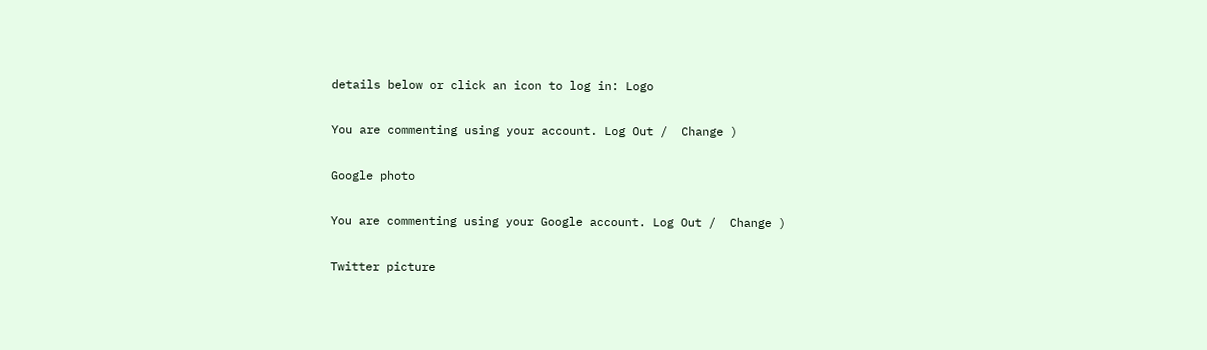details below or click an icon to log in: Logo

You are commenting using your account. Log Out /  Change )

Google photo

You are commenting using your Google account. Log Out /  Change )

Twitter picture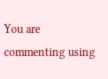You are commenting using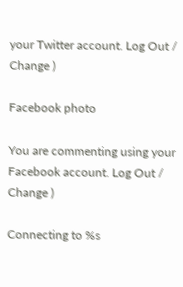your Twitter account. Log Out /  Change )

Facebook photo

You are commenting using your Facebook account. Log Out /  Change )

Connecting to %s